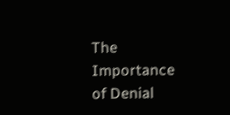The Importance of Denial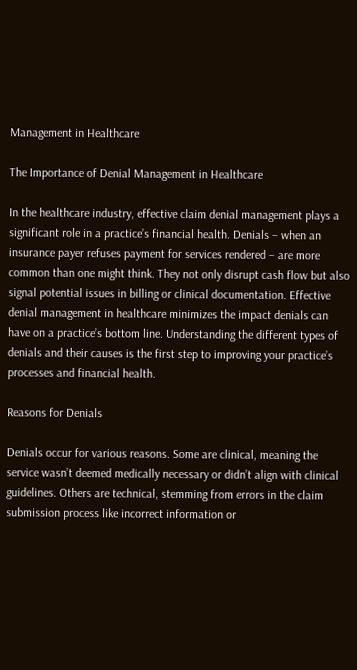Management in Healthcare

The Importance of Denial Management in Healthcare

In the healthcare industry, effective claim denial management plays a significant role in a practice’s financial health. Denials – when an insurance payer refuses payment for services rendered – are more common than one might think. They not only disrupt cash flow but also signal potential issues in billing or clinical documentation. Effective denial management in healthcare minimizes the impact denials can have on a practice’s bottom line. Understanding the different types of denials and their causes is the first step to improving your practice’s processes and financial health.

Reasons for Denials

Denials occur for various reasons. Some are clinical, meaning the service wasn’t deemed medically necessary or didn’t align with clinical guidelines. Others are technical, stemming from errors in the claim submission process like incorrect information or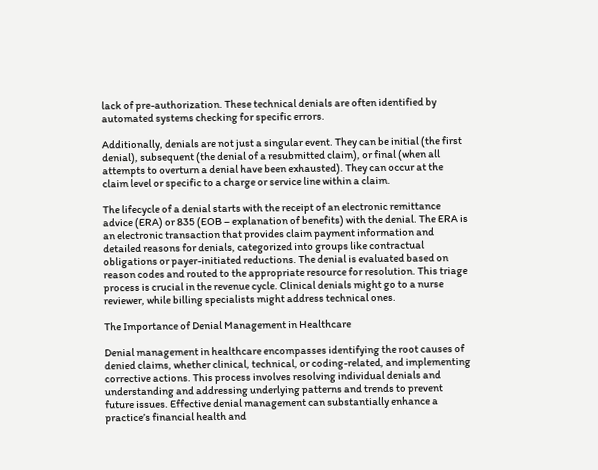lack of pre-authorization. These technical denials are often identified by automated systems checking for specific errors.

Additionally, denials are not just a singular event. They can be initial (the first denial), subsequent (the denial of a resubmitted claim), or final (when all attempts to overturn a denial have been exhausted). They can occur at the claim level or specific to a charge or service line within a claim.

The lifecycle of a denial starts with the receipt of an electronic remittance advice (ERA) or 835 (EOB – explanation of benefits) with the denial. The ERA is an electronic transaction that provides claim payment information and detailed reasons for denials, categorized into groups like contractual obligations or payer-initiated reductions. The denial is evaluated based on reason codes and routed to the appropriate resource for resolution. This triage process is crucial in the revenue cycle. Clinical denials might go to a nurse reviewer, while billing specialists might address technical ones.

The Importance of Denial Management in Healthcare

Denial management in healthcare encompasses identifying the root causes of denied claims, whether clinical, technical, or coding-related, and implementing corrective actions. This process involves resolving individual denials and understanding and addressing underlying patterns and trends to prevent future issues. Effective denial management can substantially enhance a practice’s financial health and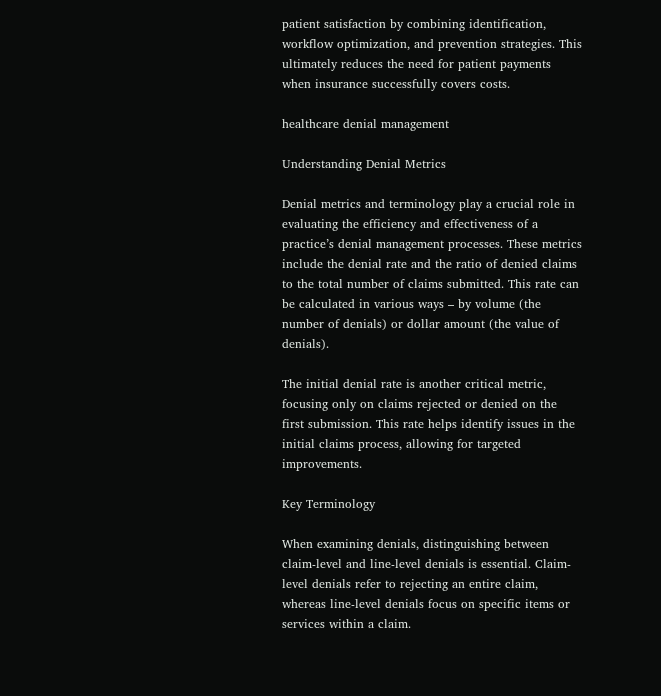patient satisfaction by combining identification, workflow optimization, and prevention strategies. This ultimately reduces the need for patient payments when insurance successfully covers costs.

healthcare denial management

Understanding Denial Metrics

Denial metrics and terminology play a crucial role in evaluating the efficiency and effectiveness of a practice’s denial management processes. These metrics include the denial rate and the ratio of denied claims to the total number of claims submitted. This rate can be calculated in various ways – by volume (the number of denials) or dollar amount (the value of denials).

The initial denial rate is another critical metric, focusing only on claims rejected or denied on the first submission. This rate helps identify issues in the initial claims process, allowing for targeted improvements.

Key Terminology

When examining denials, distinguishing between claim-level and line-level denials is essential. Claim-level denials refer to rejecting an entire claim, whereas line-level denials focus on specific items or services within a claim.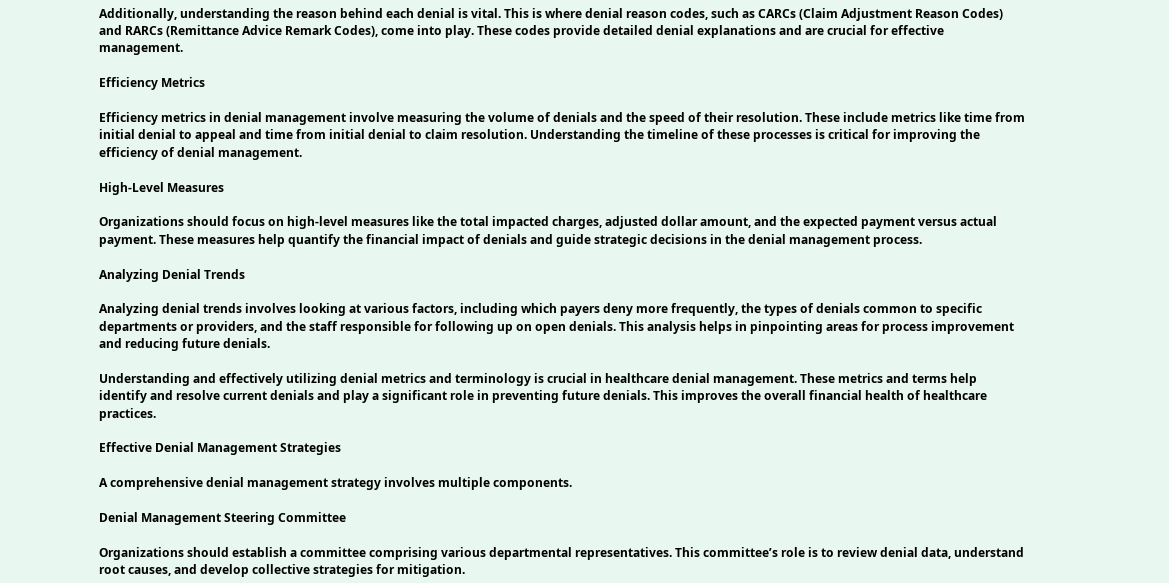Additionally, understanding the reason behind each denial is vital. This is where denial reason codes, such as CARCs (Claim Adjustment Reason Codes) and RARCs (Remittance Advice Remark Codes), come into play. These codes provide detailed denial explanations and are crucial for effective management.

Efficiency Metrics

Efficiency metrics in denial management involve measuring the volume of denials and the speed of their resolution. These include metrics like time from initial denial to appeal and time from initial denial to claim resolution. Understanding the timeline of these processes is critical for improving the efficiency of denial management.

High-Level Measures

Organizations should focus on high-level measures like the total impacted charges, adjusted dollar amount, and the expected payment versus actual payment. These measures help quantify the financial impact of denials and guide strategic decisions in the denial management process.

Analyzing Denial Trends

Analyzing denial trends involves looking at various factors, including which payers deny more frequently, the types of denials common to specific departments or providers, and the staff responsible for following up on open denials. This analysis helps in pinpointing areas for process improvement and reducing future denials.

Understanding and effectively utilizing denial metrics and terminology is crucial in healthcare denial management. These metrics and terms help identify and resolve current denials and play a significant role in preventing future denials. This improves the overall financial health of healthcare practices.

Effective Denial Management Strategies

A comprehensive denial management strategy involves multiple components.

Denial Management Steering Committee

Organizations should establish a committee comprising various departmental representatives. This committee’s role is to review denial data, understand root causes, and develop collective strategies for mitigation.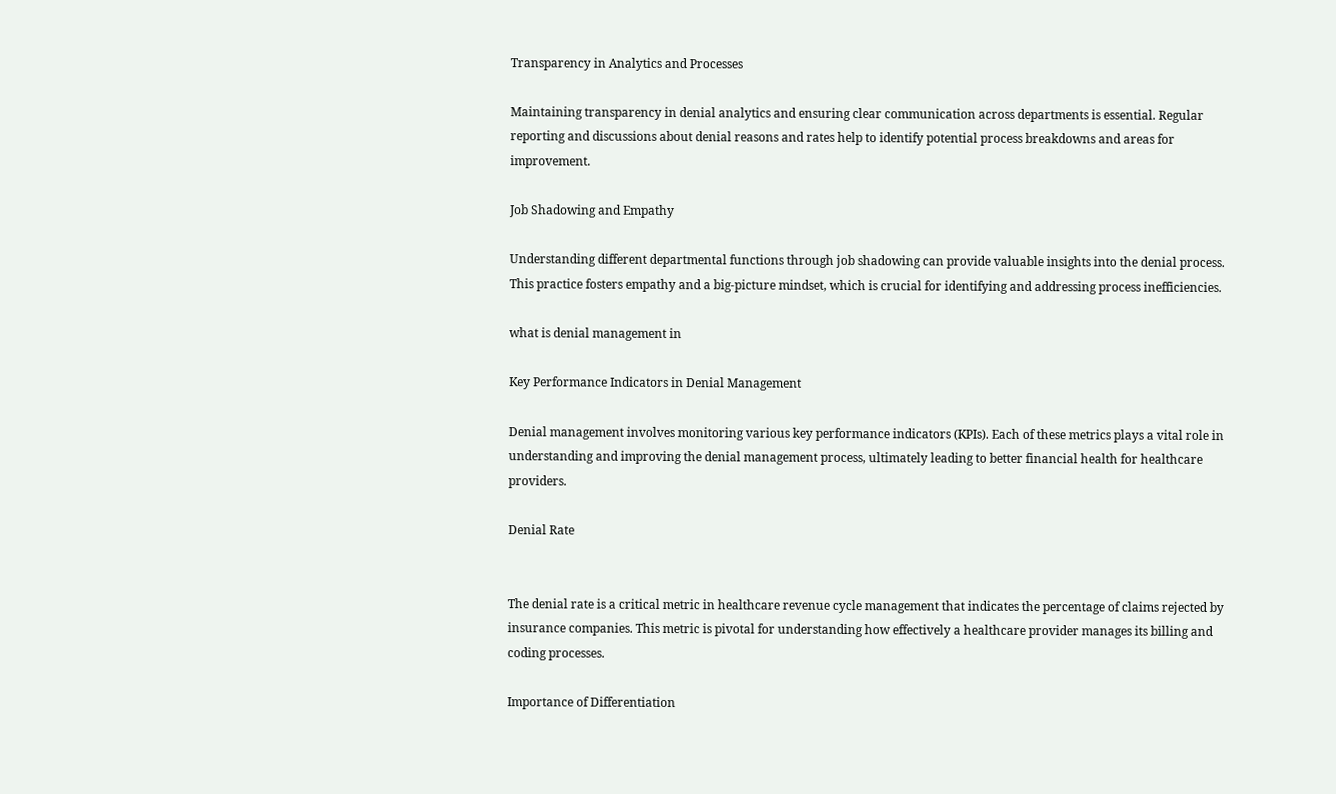Transparency in Analytics and Processes

Maintaining transparency in denial analytics and ensuring clear communication across departments is essential. Regular reporting and discussions about denial reasons and rates help to identify potential process breakdowns and areas for improvement.

Job Shadowing and Empathy

Understanding different departmental functions through job shadowing can provide valuable insights into the denial process. This practice fosters empathy and a big-picture mindset, which is crucial for identifying and addressing process inefficiencies.

what is denial management in

Key Performance Indicators in Denial Management

Denial management involves monitoring various key performance indicators (KPIs). Each of these metrics plays a vital role in understanding and improving the denial management process, ultimately leading to better financial health for healthcare providers.

Denial Rate


The denial rate is a critical metric in healthcare revenue cycle management that indicates the percentage of claims rejected by insurance companies. This metric is pivotal for understanding how effectively a healthcare provider manages its billing and coding processes.

Importance of Differentiation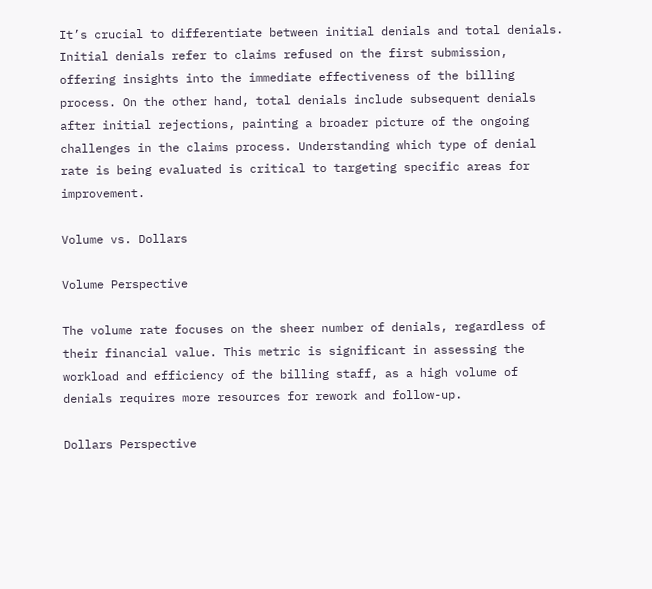It’s crucial to differentiate between initial denials and total denials. Initial denials refer to claims refused on the first submission, offering insights into the immediate effectiveness of the billing process. On the other hand, total denials include subsequent denials after initial rejections, painting a broader picture of the ongoing challenges in the claims process. Understanding which type of denial rate is being evaluated is critical to targeting specific areas for improvement.

Volume vs. Dollars

Volume Perspective

The volume rate focuses on the sheer number of denials, regardless of their financial value. This metric is significant in assessing the workload and efficiency of the billing staff, as a high volume of denials requires more resources for rework and follow-up.

Dollars Perspective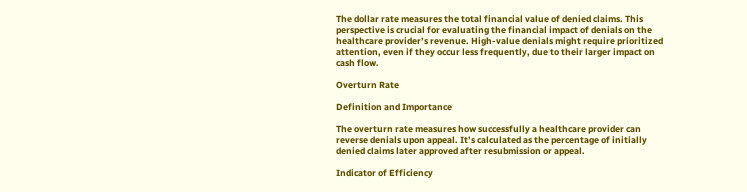The dollar rate measures the total financial value of denied claims. This perspective is crucial for evaluating the financial impact of denials on the healthcare provider’s revenue. High-value denials might require prioritized attention, even if they occur less frequently, due to their larger impact on cash flow.

Overturn Rate

Definition and Importance

The overturn rate measures how successfully a healthcare provider can reverse denials upon appeal. It’s calculated as the percentage of initially denied claims later approved after resubmission or appeal.

Indicator of Efficiency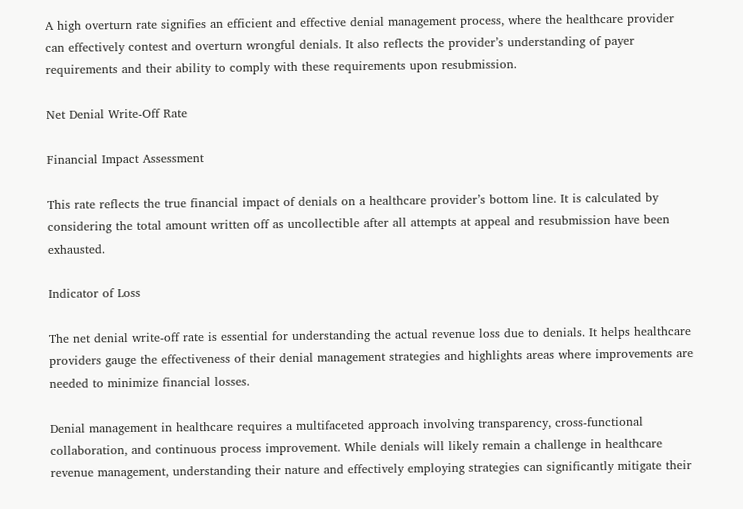A high overturn rate signifies an efficient and effective denial management process, where the healthcare provider can effectively contest and overturn wrongful denials. It also reflects the provider’s understanding of payer requirements and their ability to comply with these requirements upon resubmission.

Net Denial Write-Off Rate

Financial Impact Assessment

This rate reflects the true financial impact of denials on a healthcare provider’s bottom line. It is calculated by considering the total amount written off as uncollectible after all attempts at appeal and resubmission have been exhausted.

Indicator of Loss

The net denial write-off rate is essential for understanding the actual revenue loss due to denials. It helps healthcare providers gauge the effectiveness of their denial management strategies and highlights areas where improvements are needed to minimize financial losses.

Denial management in healthcare requires a multifaceted approach involving transparency, cross-functional collaboration, and continuous process improvement. While denials will likely remain a challenge in healthcare revenue management, understanding their nature and effectively employing strategies can significantly mitigate their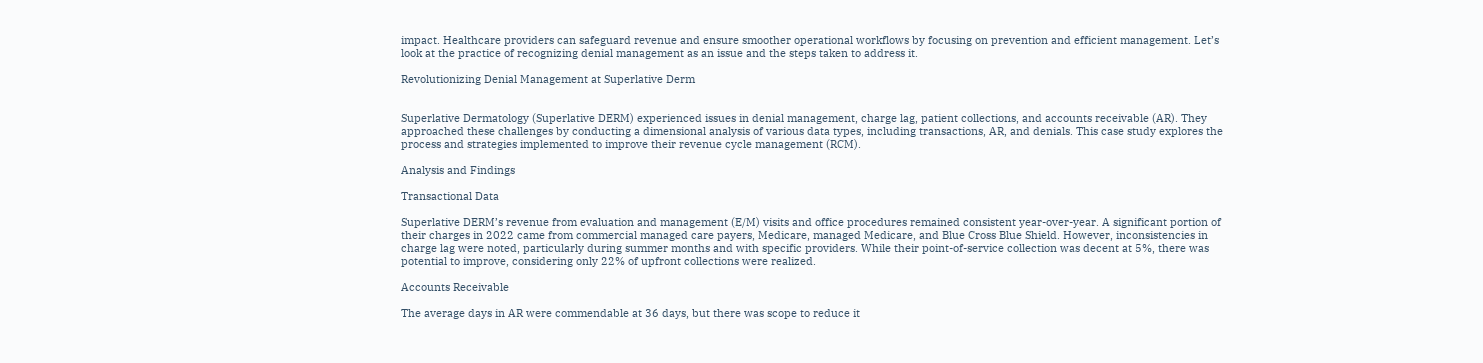impact. Healthcare providers can safeguard revenue and ensure smoother operational workflows by focusing on prevention and efficient management. Let’s look at the practice of recognizing denial management as an issue and the steps taken to address it.

Revolutionizing Denial Management at Superlative Derm


Superlative Dermatology (Superlative DERM) experienced issues in denial management, charge lag, patient collections, and accounts receivable (AR). They approached these challenges by conducting a dimensional analysis of various data types, including transactions, AR, and denials. This case study explores the process and strategies implemented to improve their revenue cycle management (RCM).

Analysis and Findings

Transactional Data

Superlative DERM’s revenue from evaluation and management (E/M) visits and office procedures remained consistent year-over-year. A significant portion of their charges in 2022 came from commercial managed care payers, Medicare, managed Medicare, and Blue Cross Blue Shield. However, inconsistencies in charge lag were noted, particularly during summer months and with specific providers. While their point-of-service collection was decent at 5%, there was potential to improve, considering only 22% of upfront collections were realized.

Accounts Receivable

The average days in AR were commendable at 36 days, but there was scope to reduce it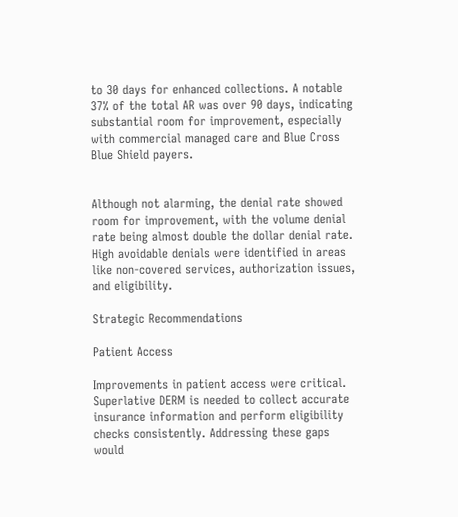to 30 days for enhanced collections. A notable 37% of the total AR was over 90 days, indicating substantial room for improvement, especially with commercial managed care and Blue Cross Blue Shield payers.


Although not alarming, the denial rate showed room for improvement, with the volume denial rate being almost double the dollar denial rate. High avoidable denials were identified in areas like non-covered services, authorization issues, and eligibility.

Strategic Recommendations

Patient Access

Improvements in patient access were critical. Superlative DERM is needed to collect accurate insurance information and perform eligibility checks consistently. Addressing these gaps would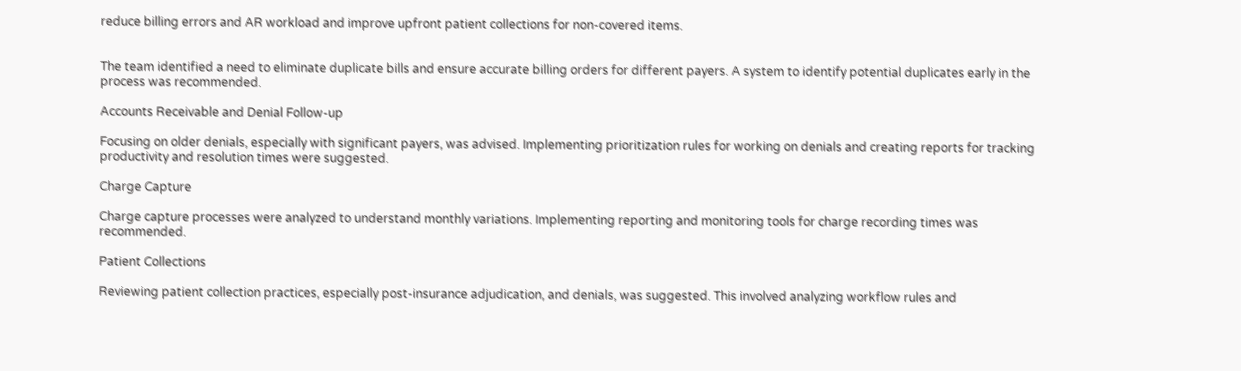reduce billing errors and AR workload and improve upfront patient collections for non-covered items.


The team identified a need to eliminate duplicate bills and ensure accurate billing orders for different payers. A system to identify potential duplicates early in the process was recommended.

Accounts Receivable and Denial Follow-up

Focusing on older denials, especially with significant payers, was advised. Implementing prioritization rules for working on denials and creating reports for tracking productivity and resolution times were suggested.

Charge Capture

Charge capture processes were analyzed to understand monthly variations. Implementing reporting and monitoring tools for charge recording times was recommended.

Patient Collections

Reviewing patient collection practices, especially post-insurance adjudication, and denials, was suggested. This involved analyzing workflow rules and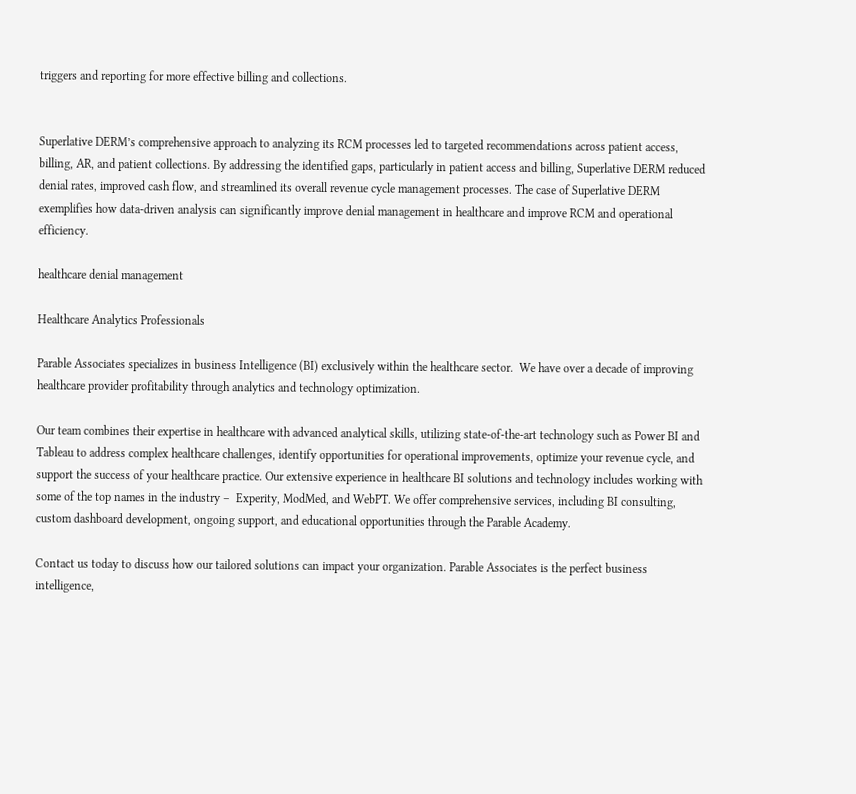triggers and reporting for more effective billing and collections.


Superlative DERM’s comprehensive approach to analyzing its RCM processes led to targeted recommendations across patient access, billing, AR, and patient collections. By addressing the identified gaps, particularly in patient access and billing, Superlative DERM reduced denial rates, improved cash flow, and streamlined its overall revenue cycle management processes. The case of Superlative DERM exemplifies how data-driven analysis can significantly improve denial management in healthcare and improve RCM and operational efficiency.

healthcare denial management

Healthcare Analytics Professionals

Parable Associates specializes in business Intelligence (BI) exclusively within the healthcare sector.  We have over a decade of improving healthcare provider profitability through analytics and technology optimization.

Our team combines their expertise in healthcare with advanced analytical skills, utilizing state-of-the-art technology such as Power BI and Tableau to address complex healthcare challenges, identify opportunities for operational improvements, optimize your revenue cycle, and support the success of your healthcare practice. Our extensive experience in healthcare BI solutions and technology includes working with some of the top names in the industry –  Experity, ModMed, and WebPT. We offer comprehensive services, including BI consulting, custom dashboard development, ongoing support, and educational opportunities through the Parable Academy.

Contact us today to discuss how our tailored solutions can impact your organization. Parable Associates is the perfect business intelligence,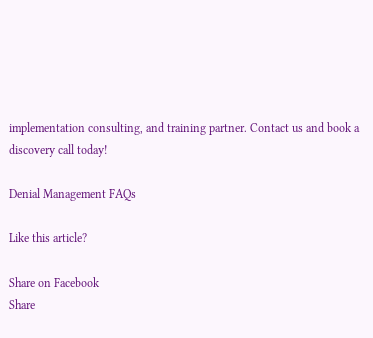implementation consulting, and training partner. Contact us and book a discovery call today!

Denial Management FAQs

Like this article?

Share on Facebook
Share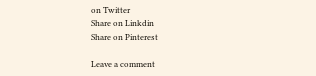on Twitter
Share on Linkdin
Share on Pinterest

Leave a comment